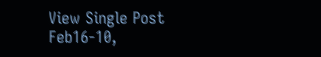View Single Post
Feb16-10,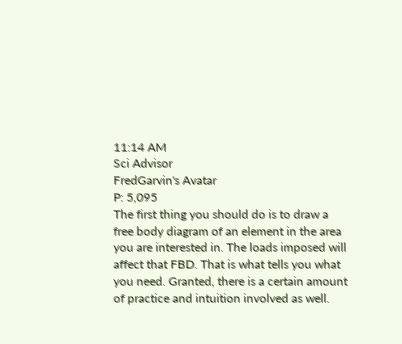11:14 AM
Sci Advisor
FredGarvin's Avatar
P: 5,095
The first thing you should do is to draw a free body diagram of an element in the area you are interested in. The loads imposed will affect that FBD. That is what tells you what you need. Granted, there is a certain amount of practice and intuition involved as well.